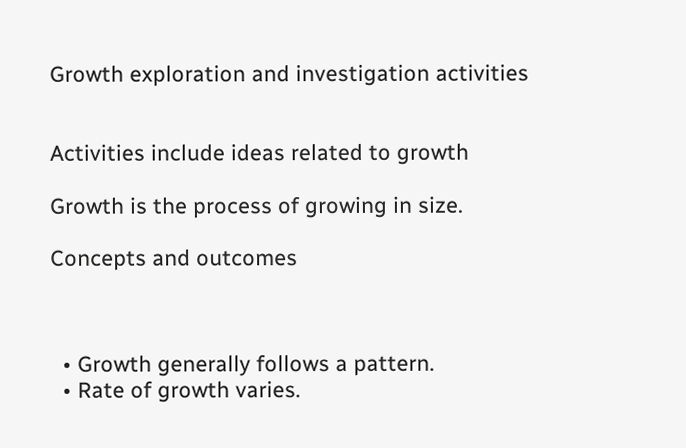Growth exploration and investigation activities


Activities include ideas related to growth

Growth is the process of growing in size.

Concepts and outcomes



  • Growth generally follows a pattern.
  • Rate of growth varies.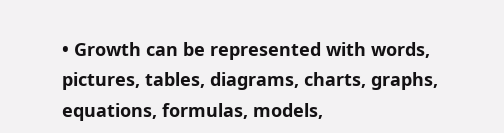• Growth can be represented with words, pictures, tables, diagrams, charts, graphs, equations, formulas, models,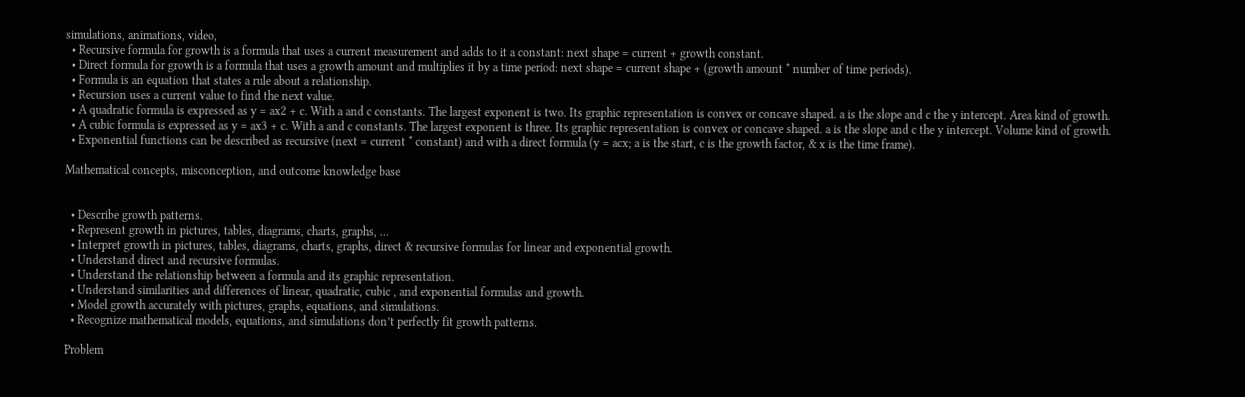simulations, animations, video,
  • Recursive formula for growth is a formula that uses a current measurement and adds to it a constant: next shape = current + growth constant.
  • Direct formula for growth is a formula that uses a growth amount and multiplies it by a time period: next shape = current shape + (growth amount * number of time periods).
  • Formula is an equation that states a rule about a relationship.
  • Recursion uses a current value to find the next value.
  • A quadratic formula is expressed as y = ax2 + c. With a and c constants. The largest exponent is two. Its graphic representation is convex or concave shaped. a is the slope and c the y intercept. Area kind of growth.
  • A cubic formula is expressed as y = ax3 + c. With a and c constants. The largest exponent is three. Its graphic representation is convex or concave shaped. a is the slope and c the y intercept. Volume kind of growth.
  • Exponential functions can be described as recursive (next = current * constant) and with a direct formula (y = acx; a is the start, c is the growth factor, & x is the time frame).

Mathematical concepts, misconception, and outcome knowledge base


  • Describe growth patterns.
  • Represent growth in pictures, tables, diagrams, charts, graphs, …
  • Interpret growth in pictures, tables, diagrams, charts, graphs, direct & recursive formulas for linear and exponential growth.
  • Understand direct and recursive formulas.
  • Understand the relationship between a formula and its graphic representation.
  • Understand similarities and differences of linear, quadratic, cubic , and exponential formulas and growth.
  • Model growth accurately with pictures, graphs, equations, and simulations.
  • Recognize mathematical models, equations, and simulations don’t perfectly fit growth patterns.

Problem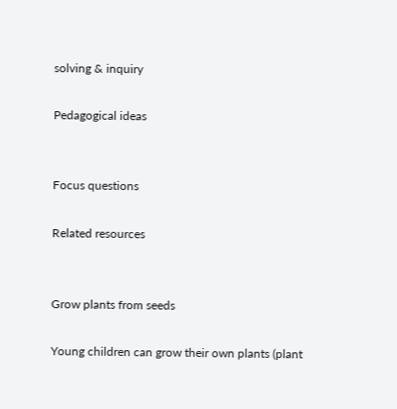solving & inquiry

Pedagogical ideas


Focus questions

Related resources


Grow plants from seeds

Young children can grow their own plants (plant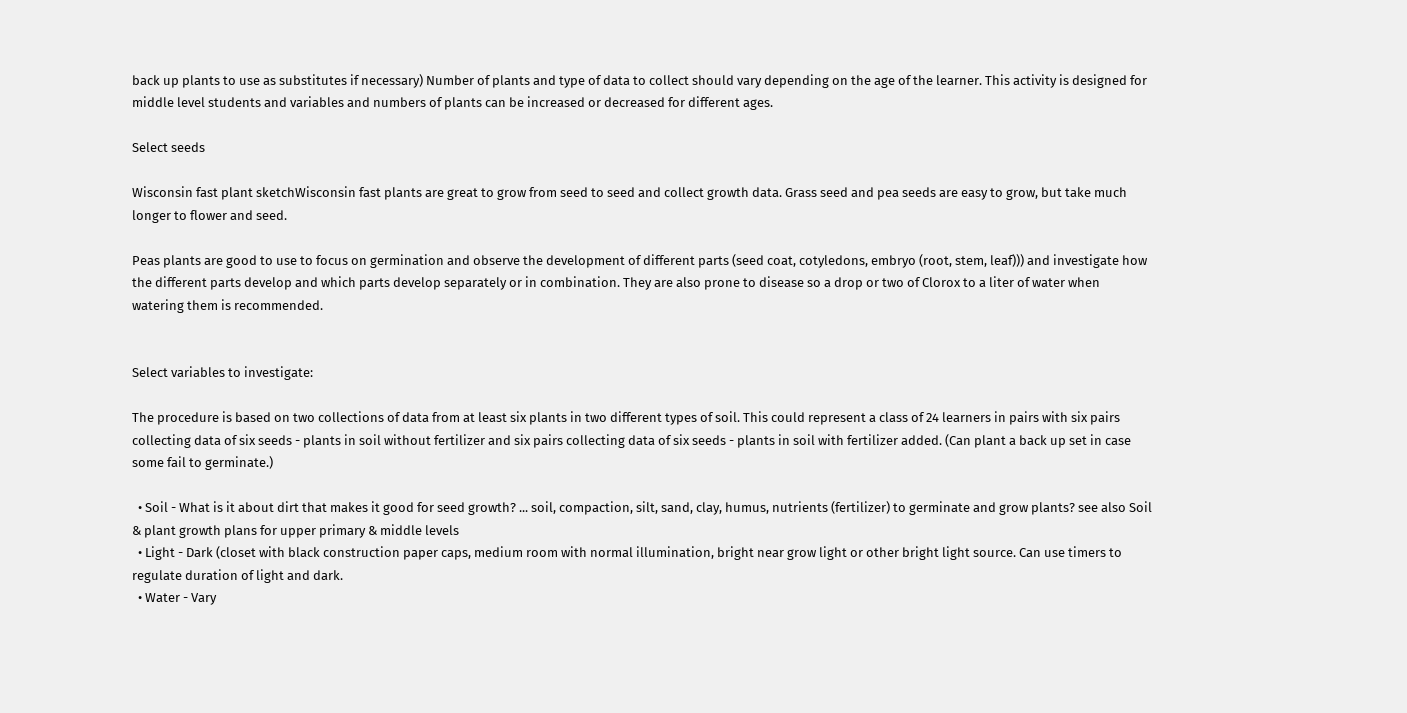back up plants to use as substitutes if necessary) Number of plants and type of data to collect should vary depending on the age of the learner. This activity is designed for middle level students and variables and numbers of plants can be increased or decreased for different ages.

Select seeds

Wisconsin fast plant sketchWisconsin fast plants are great to grow from seed to seed and collect growth data. Grass seed and pea seeds are easy to grow, but take much longer to flower and seed.

Peas plants are good to use to focus on germination and observe the development of different parts (seed coat, cotyledons, embryo (root, stem, leaf))) and investigate how the different parts develop and which parts develop separately or in combination. They are also prone to disease so a drop or two of Clorox to a liter of water when watering them is recommended.


Select variables to investigate:

The procedure is based on two collections of data from at least six plants in two different types of soil. This could represent a class of 24 learners in pairs with six pairs collecting data of six seeds - plants in soil without fertilizer and six pairs collecting data of six seeds - plants in soil with fertilizer added. (Can plant a back up set in case some fail to germinate.)

  • Soil - What is it about dirt that makes it good for seed growth? ... soil, compaction, silt, sand, clay, humus, nutrients (fertilizer) to germinate and grow plants? see also Soil & plant growth plans for upper primary & middle levels
  • Light - Dark (closet with black construction paper caps, medium room with normal illumination, bright near grow light or other bright light source. Can use timers to regulate duration of light and dark.
  • Water - Vary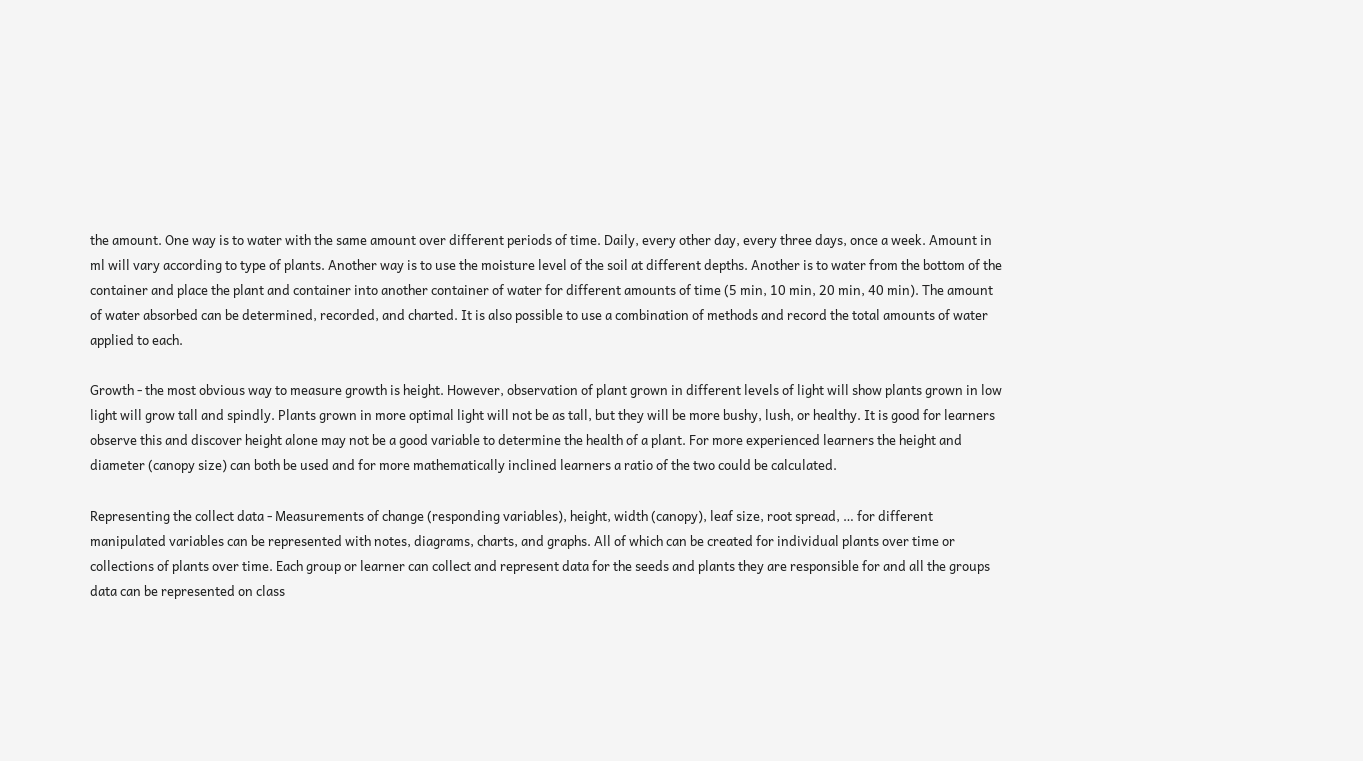the amount. One way is to water with the same amount over different periods of time. Daily, every other day, every three days, once a week. Amount in ml will vary according to type of plants. Another way is to use the moisture level of the soil at different depths. Another is to water from the bottom of the container and place the plant and container into another container of water for different amounts of time (5 min, 10 min, 20 min, 40 min). The amount of water absorbed can be determined, recorded, and charted. It is also possible to use a combination of methods and record the total amounts of water applied to each.

Growth - the most obvious way to measure growth is height. However, observation of plant grown in different levels of light will show plants grown in low light will grow tall and spindly. Plants grown in more optimal light will not be as tall, but they will be more bushy, lush, or healthy. It is good for learners observe this and discover height alone may not be a good variable to determine the health of a plant. For more experienced learners the height and diameter (canopy size) can both be used and for more mathematically inclined learners a ratio of the two could be calculated.

Representing the collect data - Measurements of change (responding variables), height, width (canopy), leaf size, root spread, … for different manipulated variables can be represented with notes, diagrams, charts, and graphs. All of which can be created for individual plants over time or collections of plants over time. Each group or learner can collect and represent data for the seeds and plants they are responsible for and all the groups data can be represented on class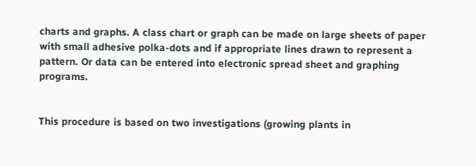charts and graphs. A class chart or graph can be made on large sheets of paper with small adhesive polka-dots and if appropriate lines drawn to represent a pattern. Or data can be entered into electronic spread sheet and graphing programs.


This procedure is based on two investigations (growing plants in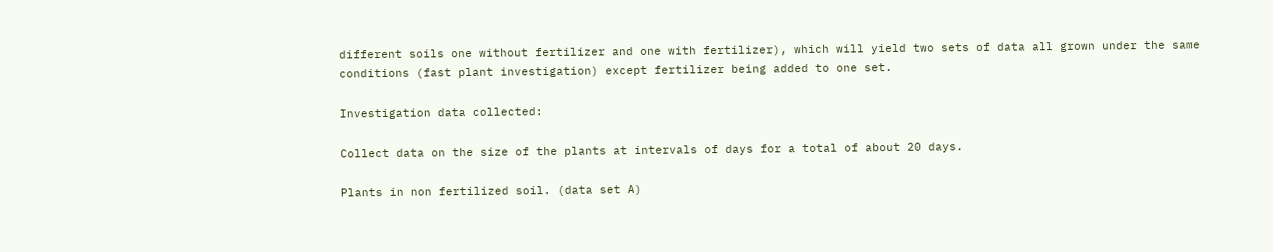different soils one without fertilizer and one with fertilizer), which will yield two sets of data all grown under the same conditions (fast plant investigation) except fertilizer being added to one set.

Investigation data collected:

Collect data on the size of the plants at intervals of days for a total of about 20 days.

Plants in non fertilized soil. (data set A)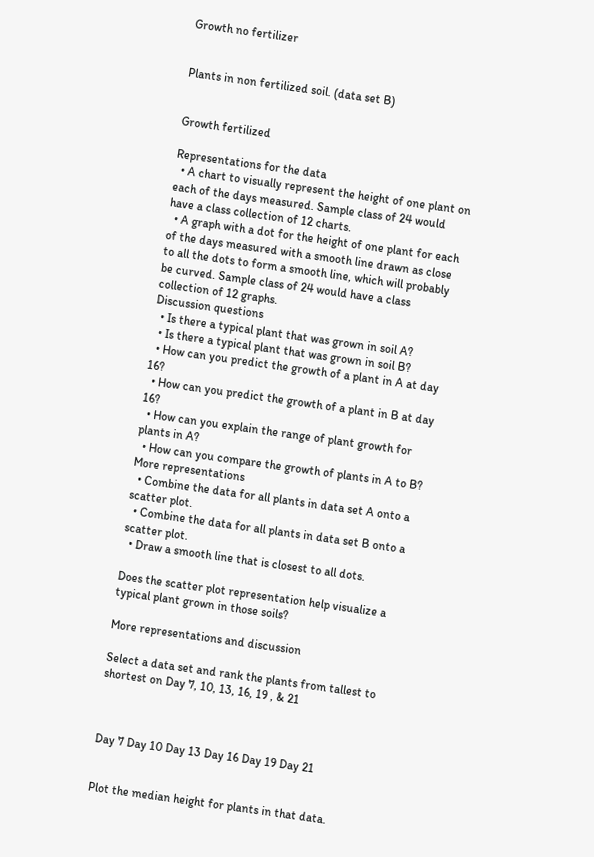Growth no fertilizer


Plants in non fertilized soil. (data set B)


Growth fertilized

Representations for the data
  • A chart to visually represent the height of one plant on each of the days measured. Sample class of 24 would have a class collection of 12 charts.
  • A graph with a dot for the height of one plant for each of the days measured with a smooth line drawn as close to all the dots to form a smooth line, which will probably be curved. Sample class of 24 would have a class collection of 12 graphs.
Discussion questions
  • Is there a typical plant that was grown in soil A?
  • Is there a typical plant that was grown in soil B?
  • How can you predict the growth of a plant in A at day 16?
  • How can you predict the growth of a plant in B at day 16?
  • How can you explain the range of plant growth for plants in A?
  • How can you compare the growth of plants in A to B?
More representations
  • Combine the data for all plants in data set A onto a scatter plot.
  • Combine the data for all plants in data set B onto a scatter plot.
  • Draw a smooth line that is closest to all dots.

Does the scatter plot representation help visualize a typical plant grown in those soils?

More representations and discussion

Select a data set and rank the plants from tallest to shortest on Day 7, 10, 13, 16, 19 , & 21



Day 7 Day 10 Day 13 Day 16 Day 19 Day 21


Plot the median height for plants in that data.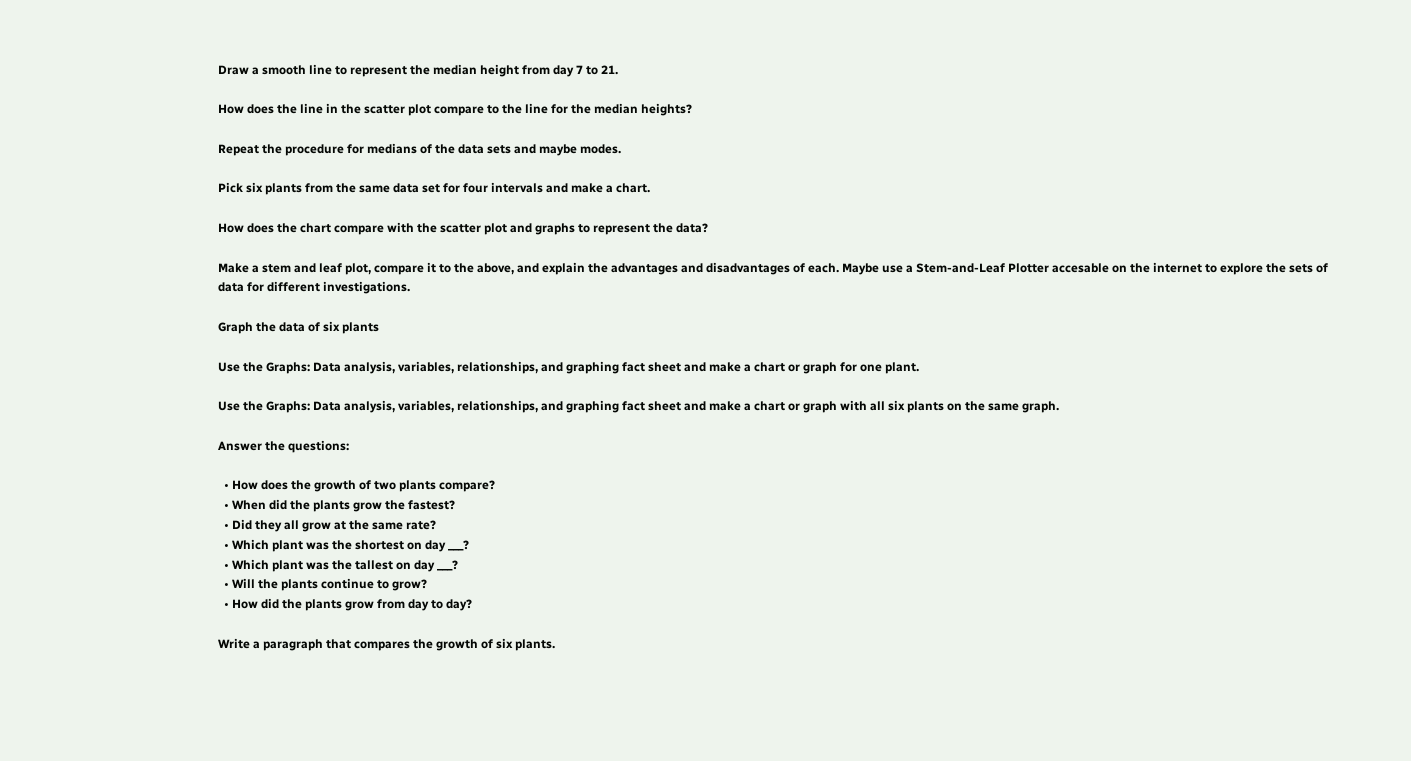Draw a smooth line to represent the median height from day 7 to 21.

How does the line in the scatter plot compare to the line for the median heights?

Repeat the procedure for medians of the data sets and maybe modes.

Pick six plants from the same data set for four intervals and make a chart.

How does the chart compare with the scatter plot and graphs to represent the data?

Make a stem and leaf plot, compare it to the above, and explain the advantages and disadvantages of each. Maybe use a Stem-and-Leaf Plotter accesable on the internet to explore the sets of data for different investigations.

Graph the data of six plants

Use the Graphs: Data analysis, variables, relationships, and graphing fact sheet and make a chart or graph for one plant.

Use the Graphs: Data analysis, variables, relationships, and graphing fact sheet and make a chart or graph with all six plants on the same graph.

Answer the questions:

  • How does the growth of two plants compare?
  • When did the plants grow the fastest?
  • Did they all grow at the same rate?
  • Which plant was the shortest on day ___?
  • Which plant was the tallest on day ___?
  • Will the plants continue to grow?
  • How did the plants grow from day to day?

Write a paragraph that compares the growth of six plants.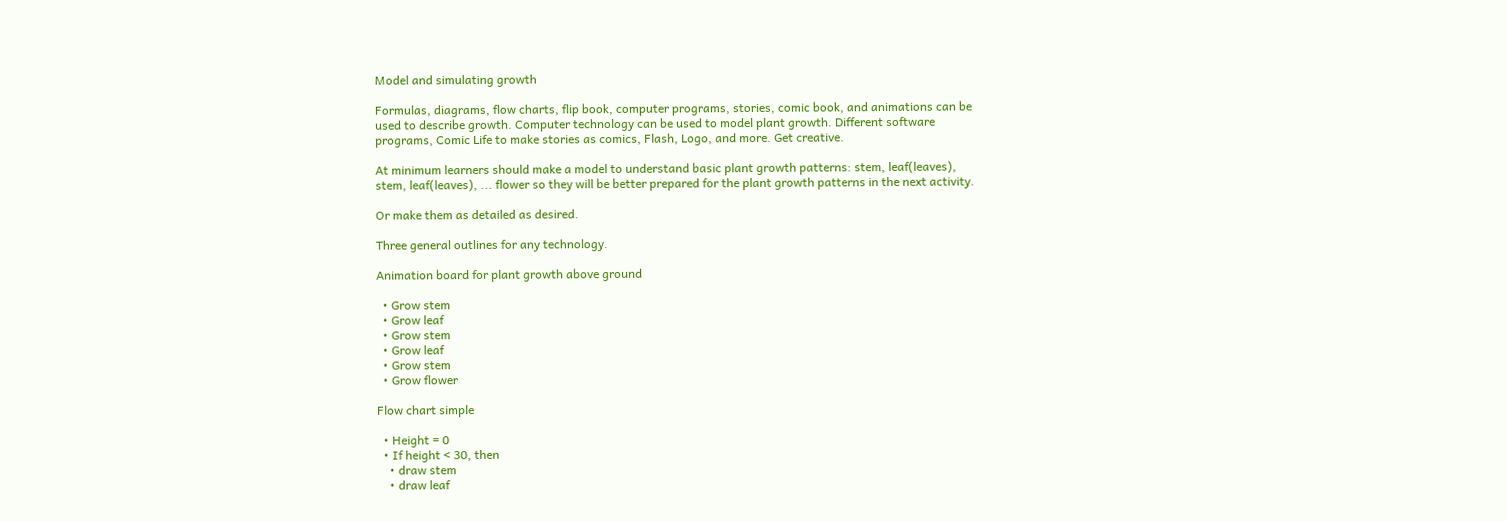Model and simulating growth

Formulas, diagrams, flow charts, flip book, computer programs, stories, comic book, and animations can be used to describe growth. Computer technology can be used to model plant growth. Different software programs, Comic Life to make stories as comics, Flash, Logo, and more. Get creative.

At minimum learners should make a model to understand basic plant growth patterns: stem, leaf(leaves), stem, leaf(leaves), ... flower so they will be better prepared for the plant growth patterns in the next activity.

Or make them as detailed as desired.

Three general outlines for any technology.

Animation board for plant growth above ground

  • Grow stem
  • Grow leaf
  • Grow stem
  • Grow leaf
  • Grow stem
  • Grow flower

Flow chart simple

  • Height = 0
  • If height < 30, then
    • draw stem
    • draw leaf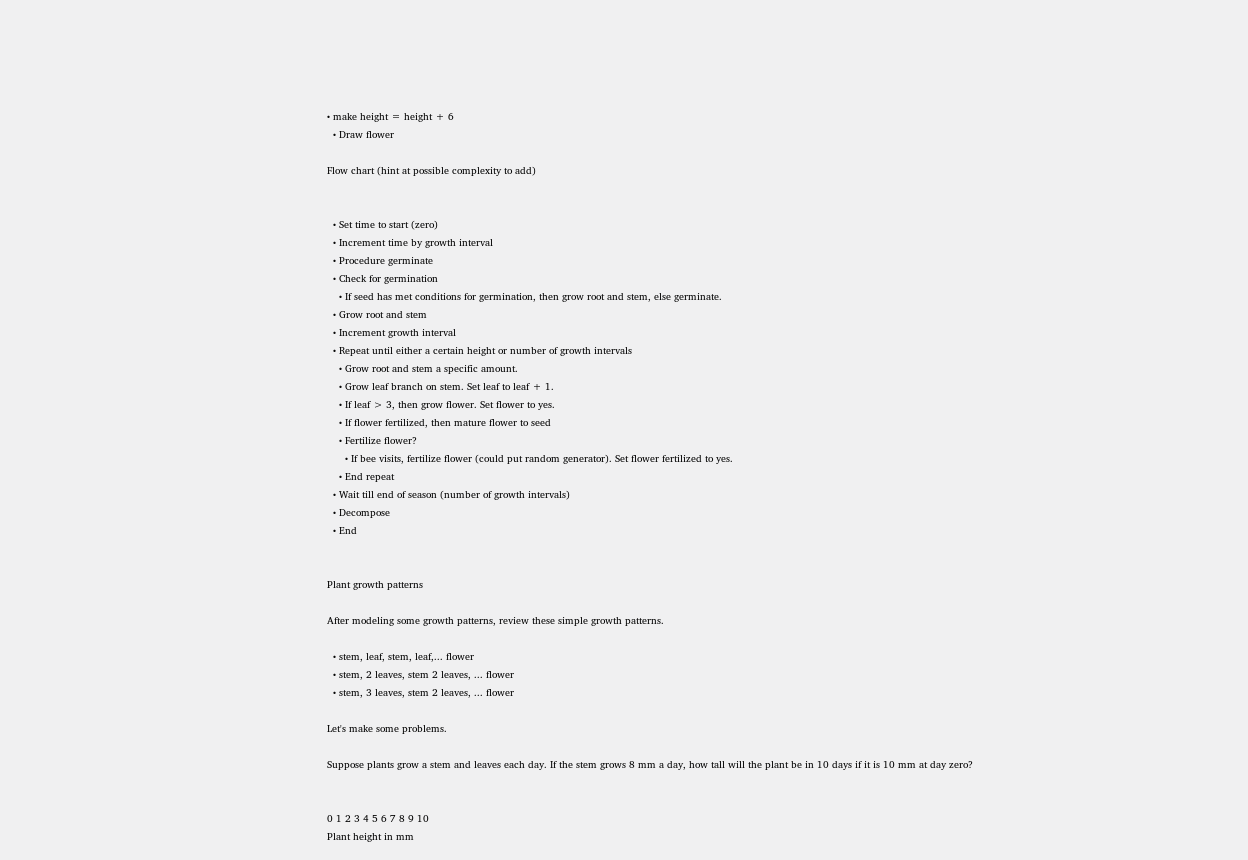• make height = height + 6
  • Draw flower

Flow chart (hint at possible complexity to add)


  • Set time to start (zero)
  • Increment time by growth interval
  • Procedure germinate
  • Check for germination
    • If seed has met conditions for germination, then grow root and stem, else germinate.
  • Grow root and stem
  • Increment growth interval
  • Repeat until either a certain height or number of growth intervals
    • Grow root and stem a specific amount.
    • Grow leaf branch on stem. Set leaf to leaf + 1.
    • If leaf > 3, then grow flower. Set flower to yes.
    • If flower fertilized, then mature flower to seed
    • Fertilize flower?
      • If bee visits, fertilize flower (could put random generator). Set flower fertilized to yes.
    • End repeat
  • Wait till end of season (number of growth intervals)
  • Decompose
  • End


Plant growth patterns

After modeling some growth patterns, review these simple growth patterns.

  • stem, leaf, stem, leaf,... flower
  • stem, 2 leaves, stem 2 leaves, ... flower
  • stem, 3 leaves, stem 2 leaves, ... flower

Let's make some problems.

Suppose plants grow a stem and leaves each day. If the stem grows 8 mm a day, how tall will the plant be in 10 days if it is 10 mm at day zero?


0 1 2 3 4 5 6 7 8 9 10
Plant height in mm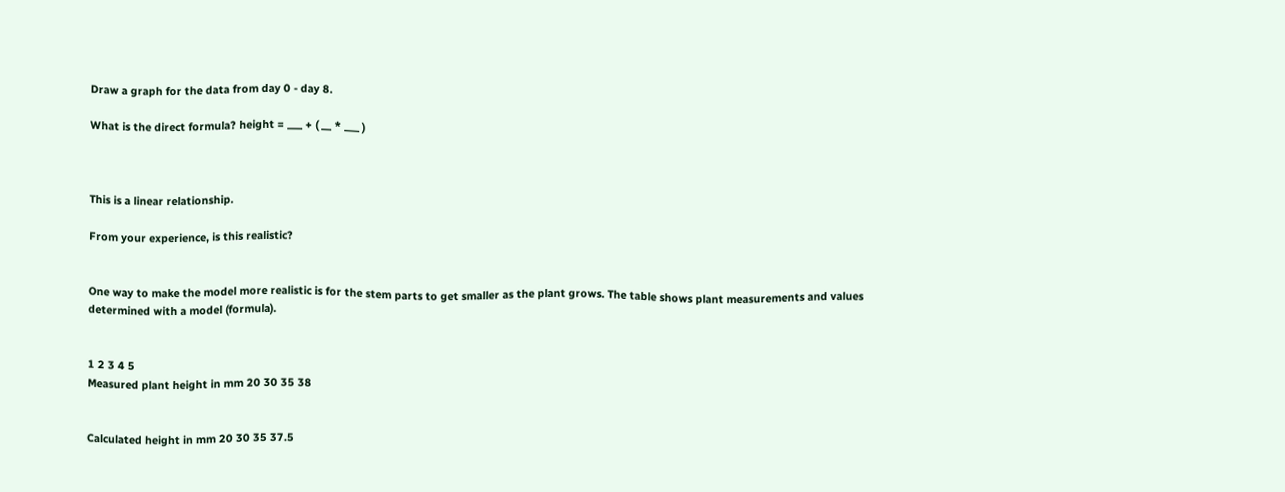Draw a graph for the data from day 0 - day 8.

What is the direct formula? height = ___ + ( __ * ___ )



This is a linear relationship.

From your experience, is this realistic?


One way to make the model more realistic is for the stem parts to get smaller as the plant grows. The table shows plant measurements and values determined with a model (formula).


1 2 3 4 5
Measured plant height in mm 20 30 35 38


Calculated height in mm 20 30 35 37.5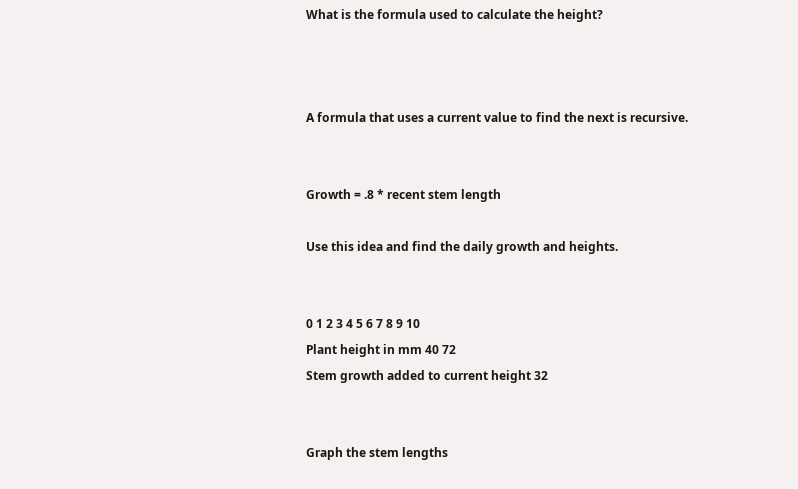What is the formula used to calculate the height?



A formula that uses a current value to find the next is recursive.


Growth = .8 * recent stem length

Use this idea and find the daily growth and heights.


0 1 2 3 4 5 6 7 8 9 10
Plant height in mm 40 72
Stem growth added to current height 32


Graph the stem lengths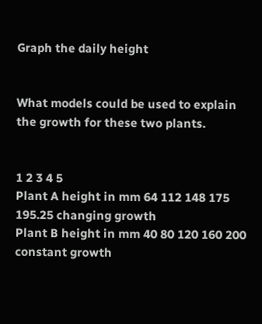Graph the daily height


What models could be used to explain the growth for these two plants.


1 2 3 4 5
Plant A height in mm 64 112 148 175 195.25 changing growth
Plant B height in mm 40 80 120 160 200 constant growth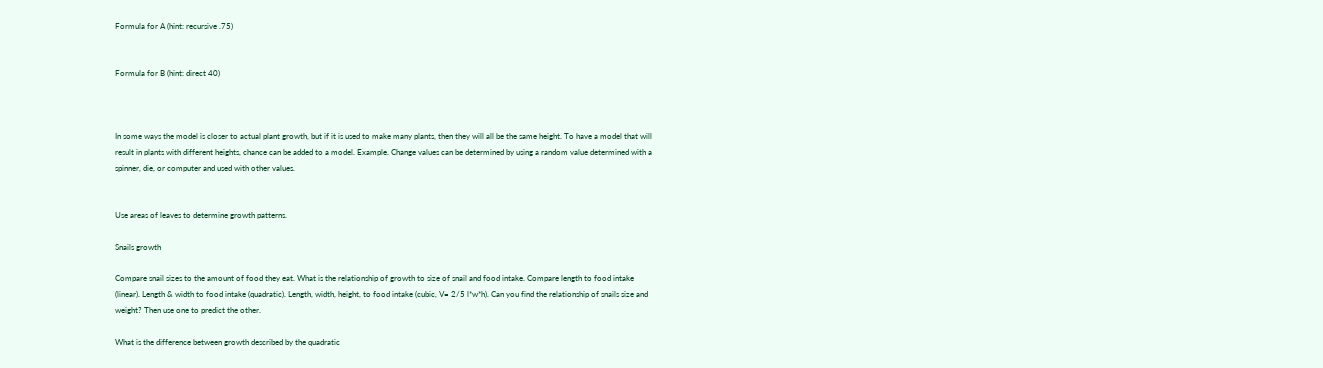Formula for A (hint: recursive .75)


Formula for B (hint: direct 40)



In some ways the model is closer to actual plant growth, but if it is used to make many plants, then they will all be the same height. To have a model that will result in plants with different heights, chance can be added to a model. Example. Change values can be determined by using a random value determined with a spinner, die, or computer and used with other values.


Use areas of leaves to determine growth patterns.

Snails growth

Compare snail sizes to the amount of food they eat. What is the relationship of growth to size of snail and food intake. Compare length to food intake (linear). Length & width to food intake (quadratic). Length, width, height, to food intake (cubic, V= 2/5 l*w*h). Can you find the relationship of snails size and weight? Then use one to predict the other.

What is the difference between growth described by the quadratic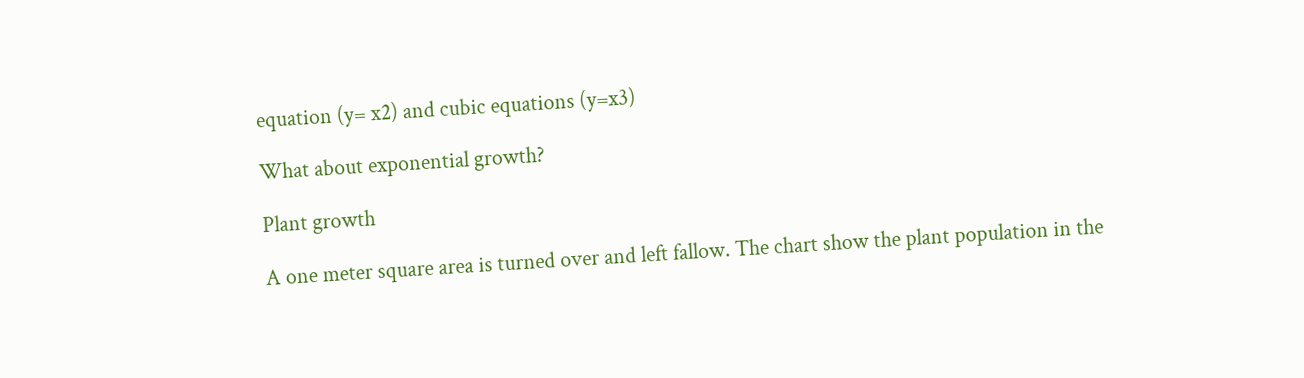equation (y= x2) and cubic equations (y=x3)

What about exponential growth?

Plant growth

A one meter square area is turned over and left fallow. The chart show the plant population in the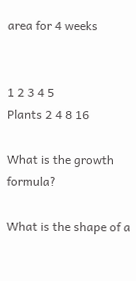area for 4 weeks


1 2 3 4 5
Plants 2 4 8 16

What is the growth formula?

What is the shape of a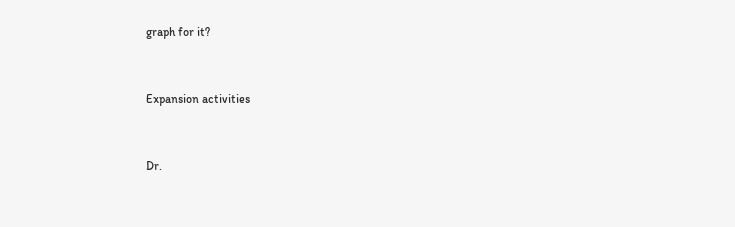graph for it?


Expansion activities


Dr.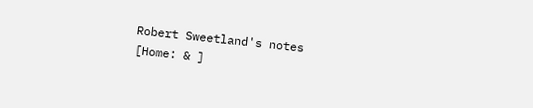Robert Sweetland's notes
[Home: & ]